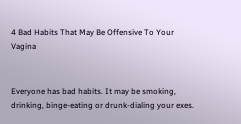4 Bad Habits That May Be Offensive To Your Vagina


Everyone has bad habits. It may be smoking, drinking, binge-eating or drunk-dialing your exes.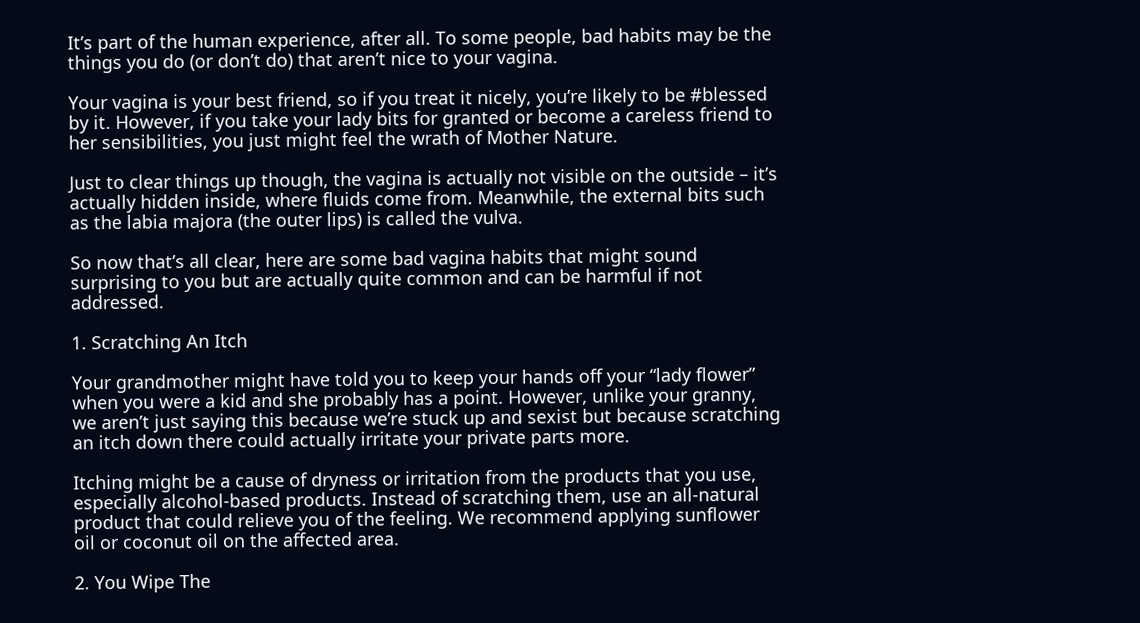It’s part of the human experience, after all. To some people, bad habits may be the things you do (or don’t do) that aren’t nice to your vagina.

Your vagina is your best friend, so if you treat it nicely, you’re likely to be #blessed by it. However, if you take your lady bits for granted or become a careless friend to her sensibilities, you just might feel the wrath of Mother Nature.

Just to clear things up though, the vagina is actually not visible on the outside – it’s actually hidden inside, where fluids come from. Meanwhile, the external bits such as the labia majora (the outer lips) is called the vulva.

So now that’s all clear, here are some bad vagina habits that might sound surprising to you but are actually quite common and can be harmful if not addressed.

1. Scratching An Itch

Your grandmother might have told you to keep your hands off your “lady flower” when you were a kid and she probably has a point. However, unlike your granny, we aren’t just saying this because we’re stuck up and sexist but because scratching an itch down there could actually irritate your private parts more.

Itching might be a cause of dryness or irritation from the products that you use, especially alcohol-based products. Instead of scratching them, use an all-natural product that could relieve you of the feeling. We recommend applying sunflower oil or coconut oil on the affected area.

2. You Wipe The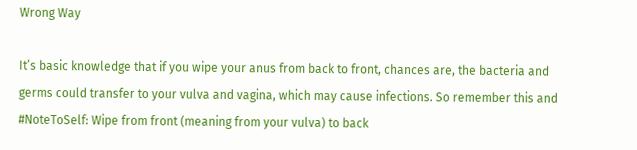Wrong Way

It’s basic knowledge that if you wipe your anus from back to front, chances are, the bacteria and germs could transfer to your vulva and vagina, which may cause infections. So remember this and #NoteToSelf: Wipe from front (meaning from your vulva) to back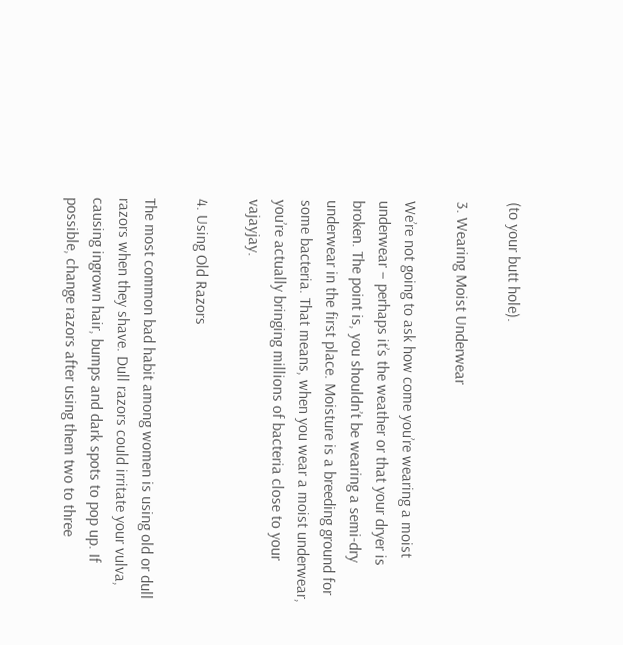(to your butt hole).

3. Wearing Moist Underwear

We’re not going to ask how come you’re wearing a moist underwear – perhaps it’s the weather or that your dryer is broken. The point is, you shouldn’t be wearing a semi-dry underwear in the first place. Moisture is a breeding ground for some bacteria. That means, when you wear a moist underwear, you’re actually bringing millions of bacteria close to your vajayjay.

4. Using Old Razors

The most common bad habit among women is using old or dull razors when they shave. Dull razors could irritate your vulva, causing ingrown hair, bumps and dark spots to pop up. If possible, change razors after using them two to three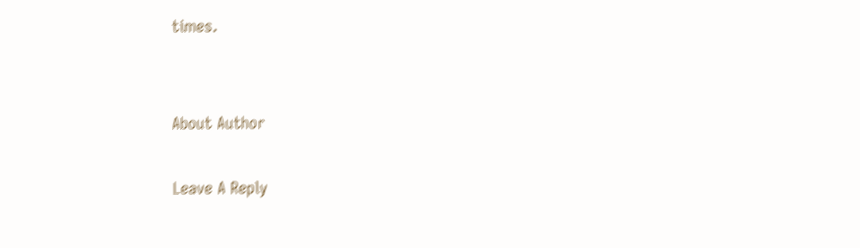times.


About Author

Leave A Reply